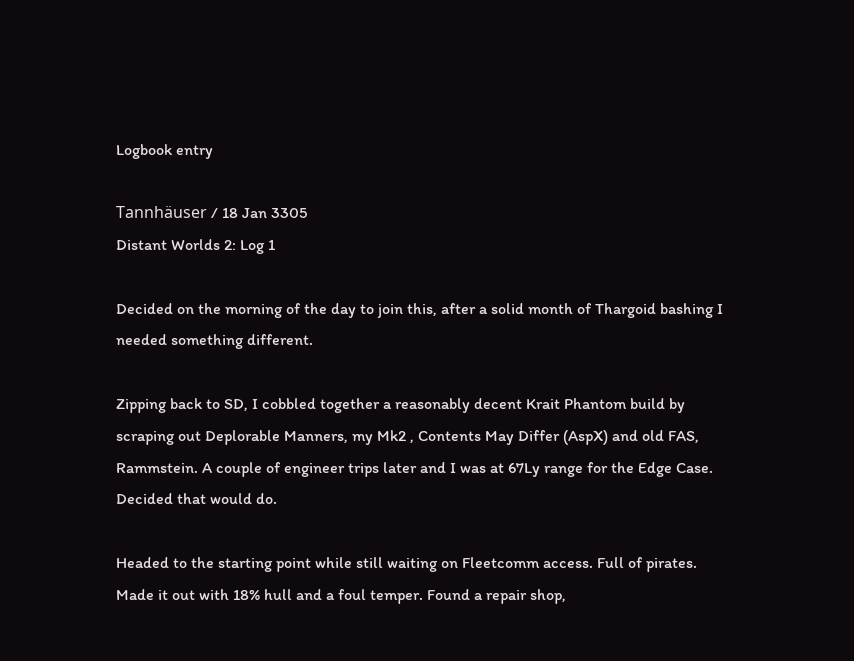Logbook entry

Tannhäuser / 18 Jan 3305
Distant Worlds 2: Log 1

Decided on the morning of the day to join this, after a solid month of Thargoid bashing I needed something different.

Zipping back to SD, I cobbled together a reasonably decent Krait Phantom build by scraping out Deplorable Manners, my Mk2 , Contents May Differ (AspX) and old FAS, Rammstein. A couple of engineer trips later and I was at 67Ly range for the Edge Case. Decided that would do.

Headed to the starting point while still waiting on Fleetcomm access. Full of pirates. Made it out with 18% hull and a foul temper. Found a repair shop,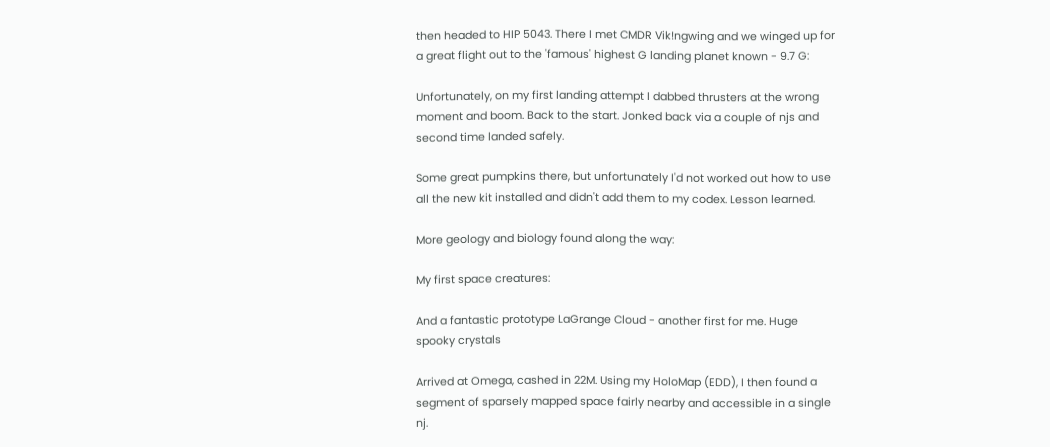then headed to HIP 5043. There I met CMDR Vik!ngwing and we winged up for a great flight out to the 'famous' highest G landing planet known - 9.7 G:

Unfortunately, on my first landing attempt I dabbed thrusters at the wrong moment and boom. Back to the start. Jonked back via a couple of njs and second time landed safely.

Some great pumpkins there, but unfortunately I'd not worked out how to use all the new kit installed and didn't add them to my codex. Lesson learned.

More geology and biology found along the way:

My first space creatures:

And a fantastic prototype LaGrange Cloud - another first for me. Huge spooky crystals

Arrived at Omega, cashed in 22M. Using my HoloMap (EDD), I then found a segment of sparsely mapped space fairly nearby and accessible in a single nj.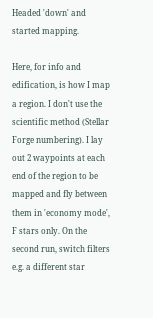Headed 'down' and started mapping.

Here, for info and edification, is how I map a region. I don't use the scientific method (Stellar Forge numbering). I lay out 2 waypoints at each end of the region to be mapped and fly between them in 'economy mode', F stars only. On the second run, switch filters e.g. a different star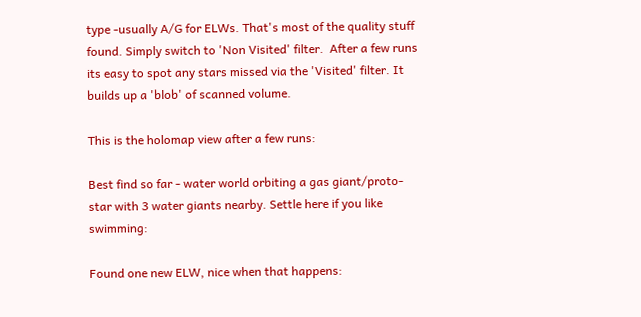type -usually A/G for ELWs. That's most of the quality stuff found. Simply switch to 'Non Visited' filter.  After a few runs its easy to spot any stars missed via the 'Visited' filter. It builds up a 'blob' of scanned volume.

This is the holomap view after a few runs:

Best find so far - water world orbiting a gas giant/proto-star with 3 water giants nearby. Settle here if you like swimming:

Found one new ELW, nice when that happens: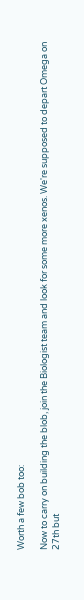Worth a few bob too:

Now to carry on building the blob, join the Biologist team and look for some more xenos. We're supposed to depart Omega on 27th but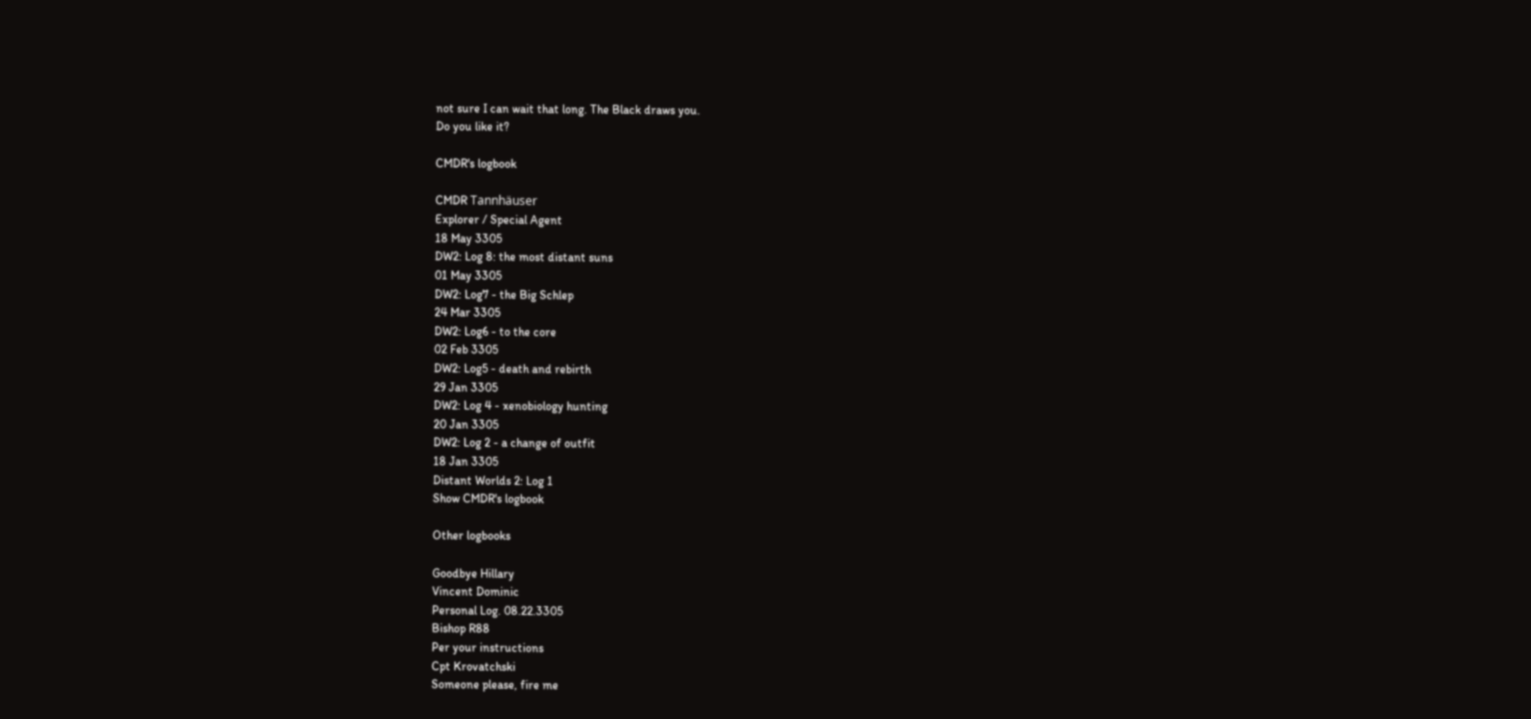not sure I can wait that long. The Black draws you.
Do you like it?

CMDR's logbook

CMDR Tannhäuser
Explorer / Special Agent
18 May 3305
DW2: Log 8: the most distant suns
01 May 3305
DW2: Log7 - the Big Schlep
24 Mar 3305
DW2: Log6 - to the core
02 Feb 3305
DW2: Log5 - death and rebirth
29 Jan 3305
DW2: Log 4 - xenobiology hunting
20 Jan 3305
DW2: Log 2 - a change of outfit
18 Jan 3305
Distant Worlds 2: Log 1
Show CMDR's logbook

Other logbooks

Goodbye Hillary
Vincent Dominic
Personal Log. 08.22.3305
Bishop R88
Per your instructions
Cpt Krovatchski
Someone please, fire me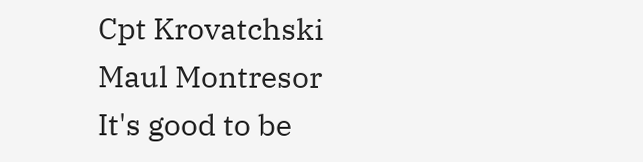Cpt Krovatchski
Maul Montresor
It's good to be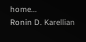home...
Ronin D. Karellian